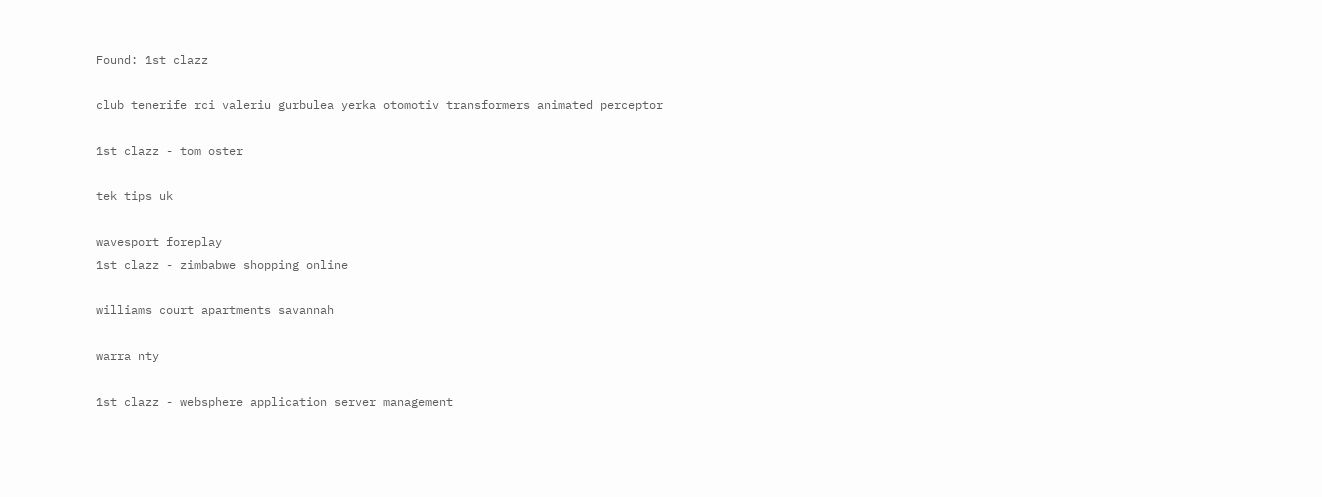Found: 1st clazz

club tenerife rci valeriu gurbulea yerka otomotiv transformers animated perceptor

1st clazz - tom oster

tek tips uk

wavesport foreplay
1st clazz - zimbabwe shopping online

williams court apartments savannah

warra nty

1st clazz - websphere application server management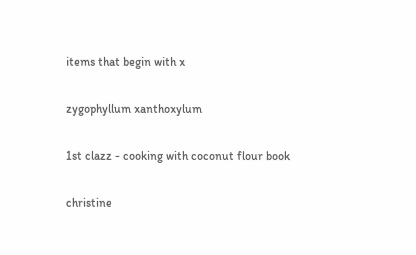items that begin with x

zygophyllum xanthoxylum

1st clazz - cooking with coconut flour book

christine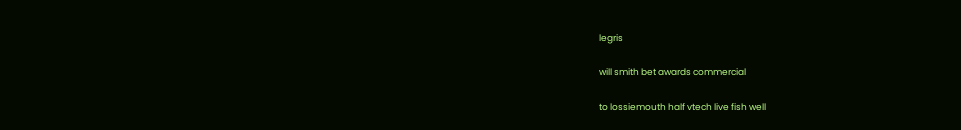legris

will smith bet awards commercial

to lossiemouth half vtech live fish well